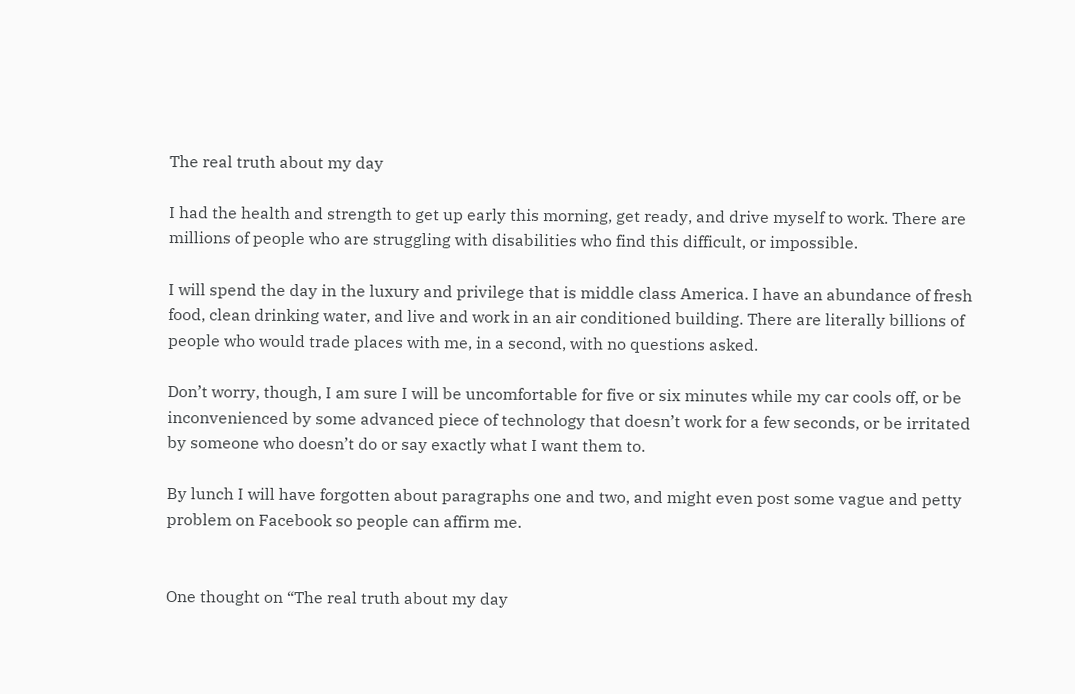The real truth about my day

I had the health and strength to get up early this morning, get ready, and drive myself to work. There are millions of people who are struggling with disabilities who find this difficult, or impossible.

I will spend the day in the luxury and privilege that is middle class America. I have an abundance of fresh food, clean drinking water, and live and work in an air conditioned building. There are literally billions of people who would trade places with me, in a second, with no questions asked.

Don’t worry, though, I am sure I will be uncomfortable for five or six minutes while my car cools off, or be inconvenienced by some advanced piece of technology that doesn’t work for a few seconds, or be irritated by someone who doesn’t do or say exactly what I want them to.

By lunch I will have forgotten about paragraphs one and two, and might even post some vague and petty problem on Facebook so people can affirm me.


One thought on “The real truth about my day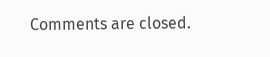Comments are closed.